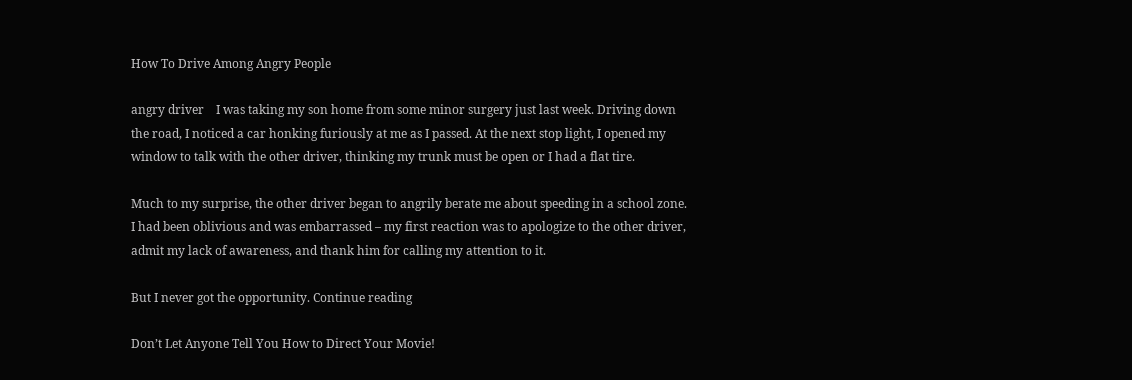How To Drive Among Angry People

angry driver    I was taking my son home from some minor surgery just last week. Driving down the road, I noticed a car honking furiously at me as I passed. At the next stop light, I opened my window to talk with the other driver, thinking my trunk must be open or I had a flat tire.

Much to my surprise, the other driver began to angrily berate me about speeding in a school zone. I had been oblivious and was embarrassed – my first reaction was to apologize to the other driver, admit my lack of awareness, and thank him for calling my attention to it.

But I never got the opportunity. Continue reading

Don’t Let Anyone Tell You How to Direct Your Movie!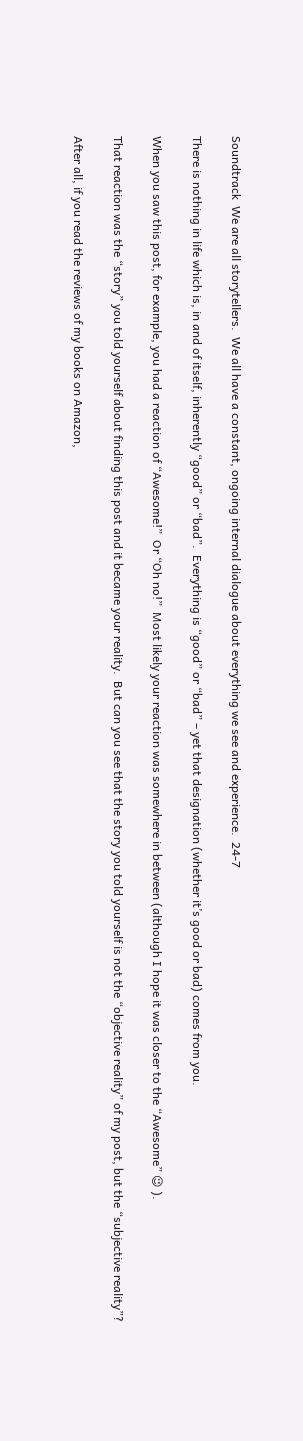Soundtrack  We are all storytellers.  We all have a constant, ongoing internal dialogue about everything we see and experience.  24-7

There is nothing in life which is, in and of itself, inherently “good” or “bad”.  Everything is “good” or “bad” – yet that designation (whether it’s good or bad) comes from you.

When you saw this post, for example, you had a reaction of “Awesome!”  Or “Oh no!”  Most likely your reaction was somewhere in between (although I hope it was closer to the “Awesome” 😉 ).

That reaction was the “story” you told yourself about finding this post and it became your reality.  But can you see that the story you told yourself is not the “objective reality” of my post, but the “subjective reality”?

After all, if you read the reviews of my books on Amazon,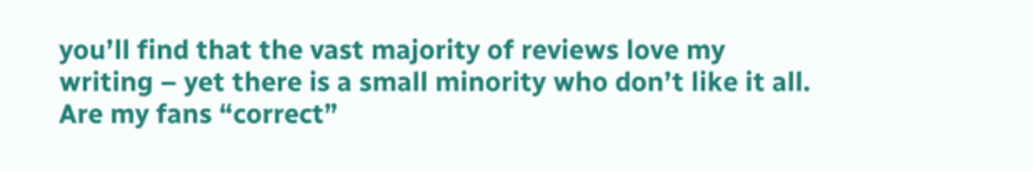you’ll find that the vast majority of reviews love my writing – yet there is a small minority who don’t like it all.  Are my fans “correct”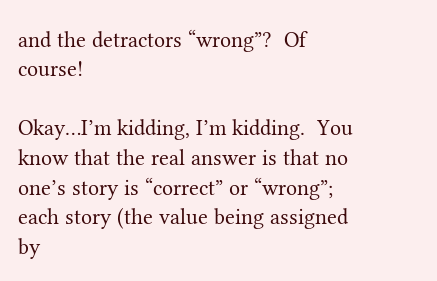and the detractors “wrong”?  Of course!

Okay…I’m kidding, I’m kidding.  You know that the real answer is that no one’s story is “correct” or “wrong”; each story (the value being assigned by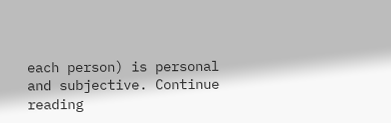each person) is personal and subjective. Continue reading